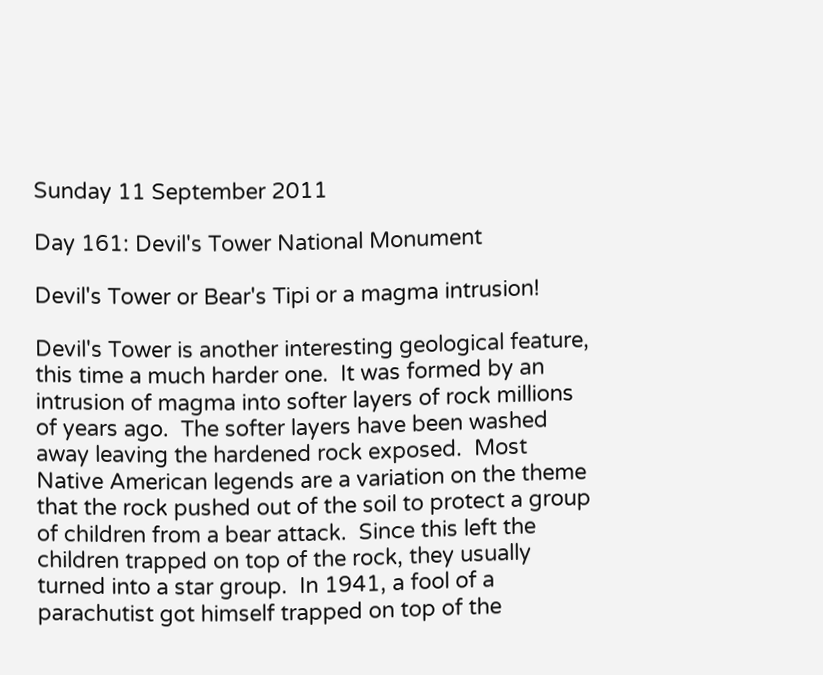Sunday 11 September 2011

Day 161: Devil's Tower National Monument

Devil's Tower or Bear's Tipi or a magma intrusion!

Devil's Tower is another interesting geological feature, this time a much harder one.  It was formed by an intrusion of magma into softer layers of rock millions of years ago.  The softer layers have been washed away leaving the hardened rock exposed.  Most Native American legends are a variation on the theme that the rock pushed out of the soil to protect a group of children from a bear attack.  Since this left the children trapped on top of the rock, they usually turned into a star group.  In 1941, a fool of a parachutist got himself trapped on top of the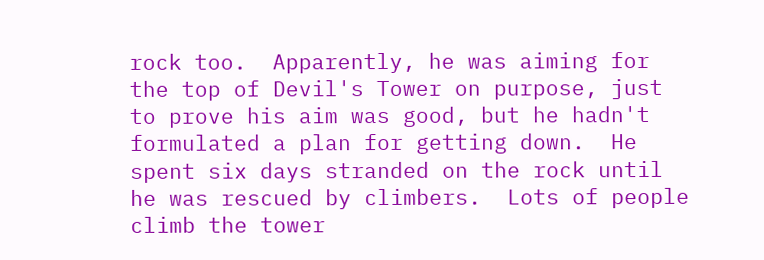rock too.  Apparently, he was aiming for the top of Devil's Tower on purpose, just to prove his aim was good, but he hadn't formulated a plan for getting down.  He spent six days stranded on the rock until he was rescued by climbers.  Lots of people climb the tower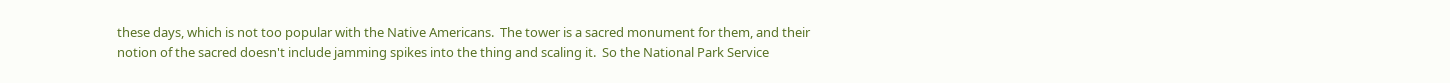these days, which is not too popular with the Native Americans.  The tower is a sacred monument for them, and their notion of the sacred doesn't include jamming spikes into the thing and scaling it.  So the National Park Service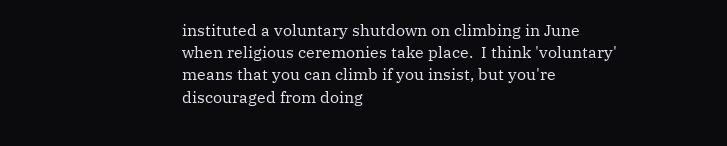instituted a voluntary shutdown on climbing in June when religious ceremonies take place.  I think 'voluntary' means that you can climb if you insist, but you're discouraged from doing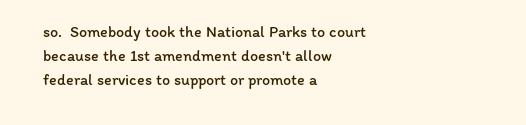so.  Somebody took the National Parks to court because the 1st amendment doesn't allow federal services to support or promote a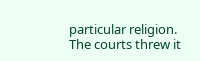particular religion.  The courts threw it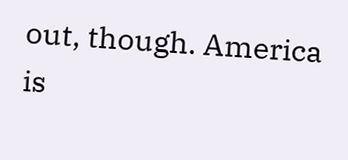out, though. America is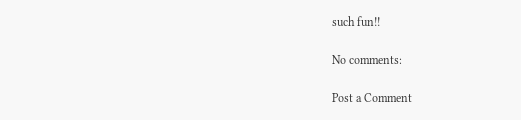such fun!!

No comments:

Post a Comment